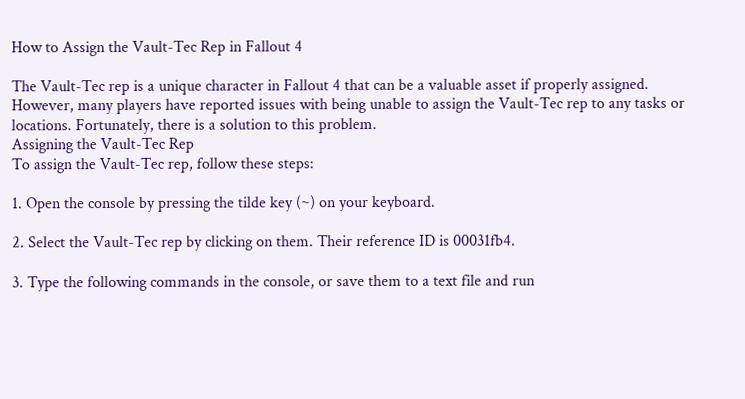How to Assign the Vault-Tec Rep in Fallout 4

The Vault-Tec rep is a unique character in Fallout 4 that can be a valuable asset if properly assigned. However, many players have reported issues with being unable to assign the Vault-Tec rep to any tasks or locations. Fortunately, there is a solution to this problem.
Assigning the Vault-Tec Rep
To assign the Vault-Tec rep, follow these steps:

1. Open the console by pressing the tilde key (~) on your keyboard.

2. Select the Vault-Tec rep by clicking on them. Their reference ID is 00031fb4.

3. Type the following commands in the console, or save them to a text file and run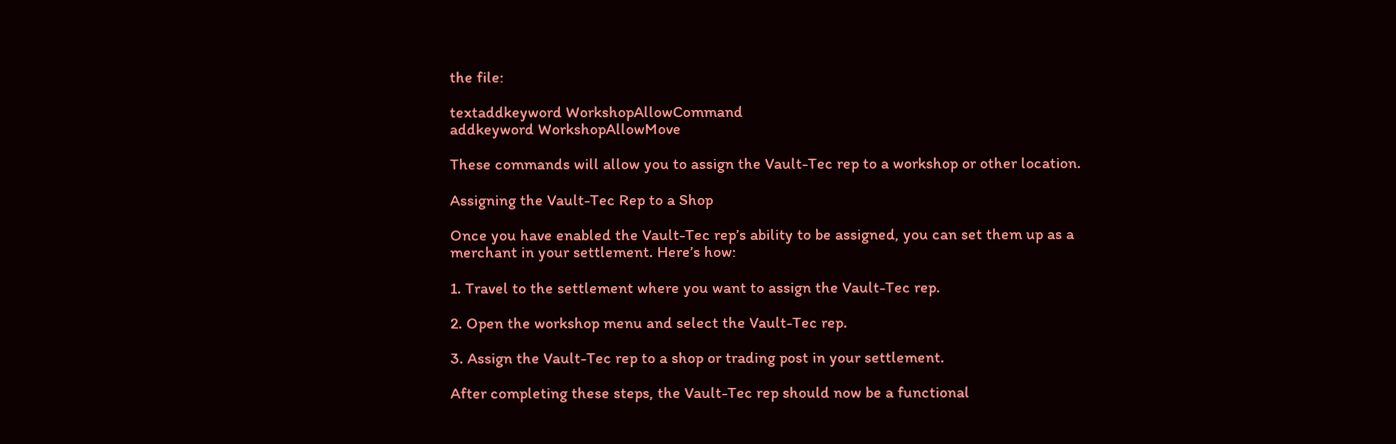the file:

textaddkeyword WorkshopAllowCommand
addkeyword WorkshopAllowMove

These commands will allow you to assign the Vault-Tec rep to a workshop or other location.

Assigning the Vault-Tec Rep to a Shop

Once you have enabled the Vault-Tec rep’s ability to be assigned, you can set them up as a merchant in your settlement. Here’s how:

1. Travel to the settlement where you want to assign the Vault-Tec rep.

2. Open the workshop menu and select the Vault-Tec rep.

3. Assign the Vault-Tec rep to a shop or trading post in your settlement.

After completing these steps, the Vault-Tec rep should now be a functional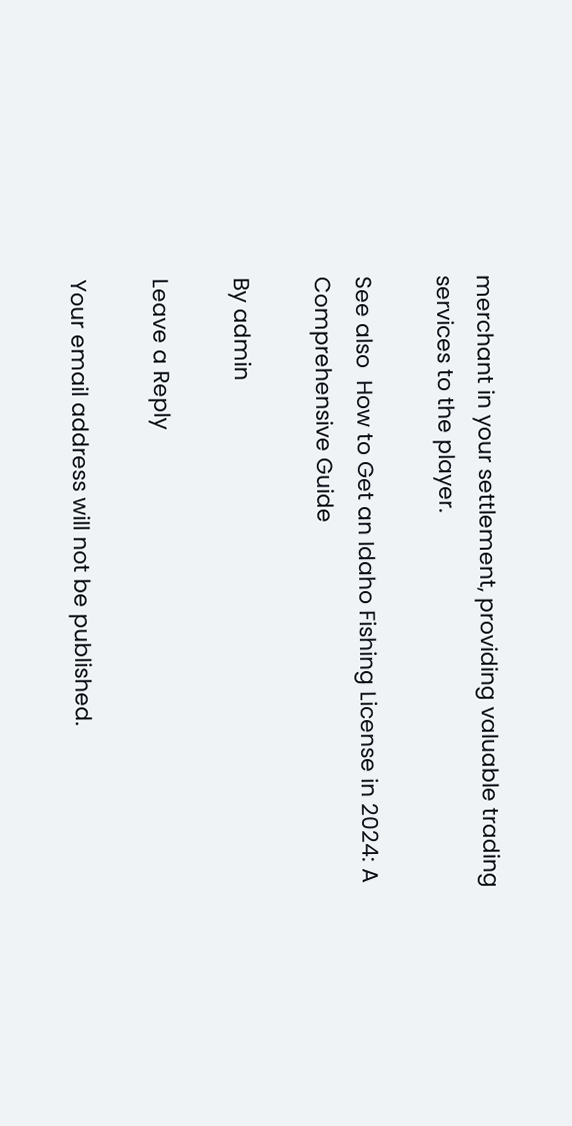merchant in your settlement, providing valuable trading services to the player.

See also  How to Get an Idaho Fishing License in 2024: A Comprehensive Guide

By admin

Leave a Reply

Your email address will not be published.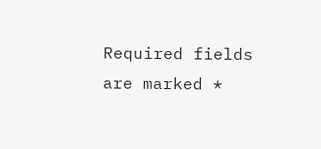Required fields are marked *